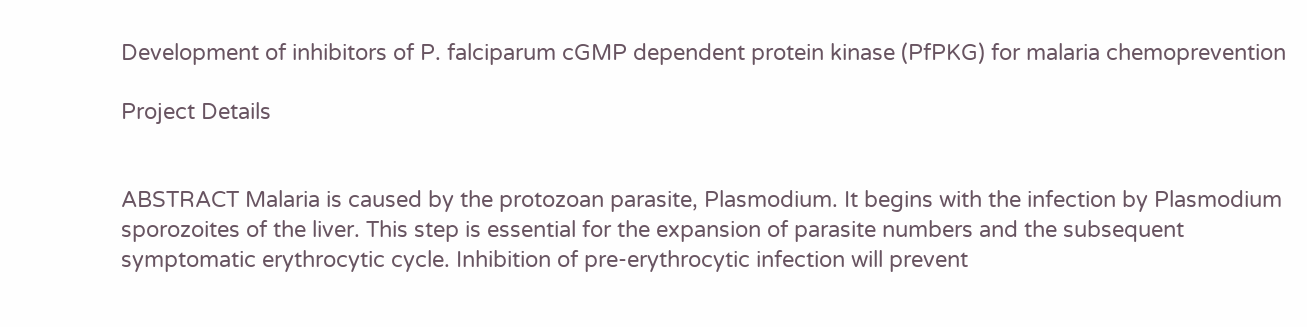Development of inhibitors of P. falciparum cGMP dependent protein kinase (PfPKG) for malaria chemoprevention

Project Details


ABSTRACT Malaria is caused by the protozoan parasite, Plasmodium. It begins with the infection by Plasmodium sporozoites of the liver. This step is essential for the expansion of parasite numbers and the subsequent symptomatic erythrocytic cycle. Inhibition of pre-erythrocytic infection will prevent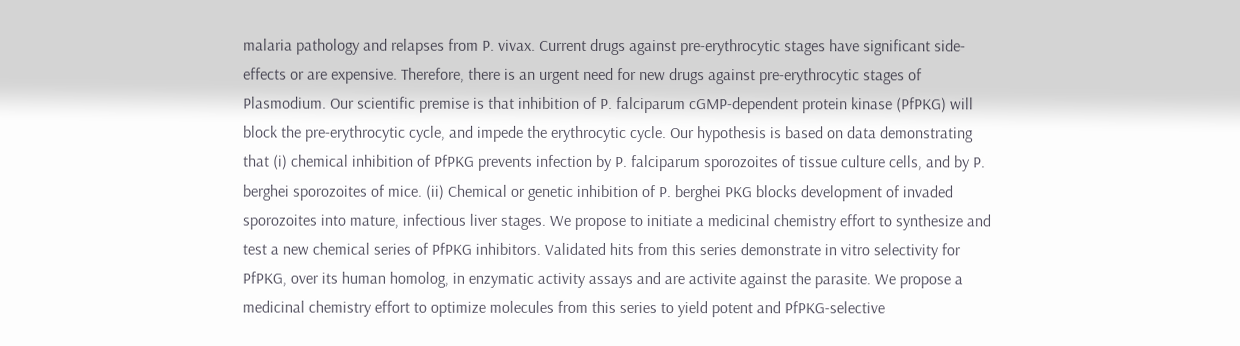malaria pathology and relapses from P. vivax. Current drugs against pre-erythrocytic stages have significant side-effects or are expensive. Therefore, there is an urgent need for new drugs against pre-erythrocytic stages of Plasmodium. Our scientific premise is that inhibition of P. falciparum cGMP-dependent protein kinase (PfPKG) will block the pre-erythrocytic cycle, and impede the erythrocytic cycle. Our hypothesis is based on data demonstrating that (i) chemical inhibition of PfPKG prevents infection by P. falciparum sporozoites of tissue culture cells, and by P. berghei sporozoites of mice. (ii) Chemical or genetic inhibition of P. berghei PKG blocks development of invaded sporozoites into mature, infectious liver stages. We propose to initiate a medicinal chemistry effort to synthesize and test a new chemical series of PfPKG inhibitors. Validated hits from this series demonstrate in vitro selectivity for PfPKG, over its human homolog, in enzymatic activity assays and are activite against the parasite. We propose a medicinal chemistry effort to optimize molecules from this series to yield potent and PfPKG-selective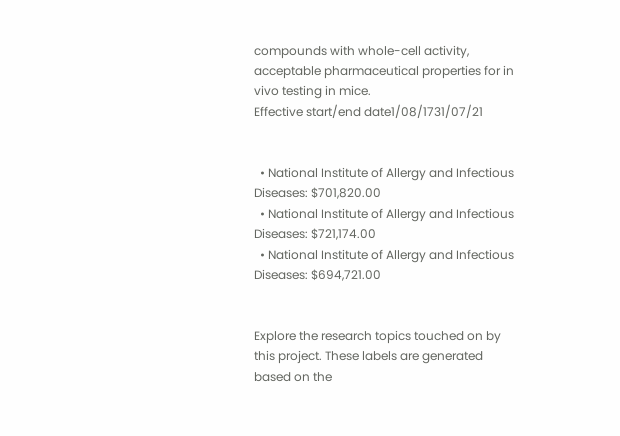compounds with whole-cell activity, acceptable pharmaceutical properties for in vivo testing in mice.
Effective start/end date1/08/1731/07/21


  • National Institute of Allergy and Infectious Diseases: $701,820.00
  • National Institute of Allergy and Infectious Diseases: $721,174.00
  • National Institute of Allergy and Infectious Diseases: $694,721.00


Explore the research topics touched on by this project. These labels are generated based on the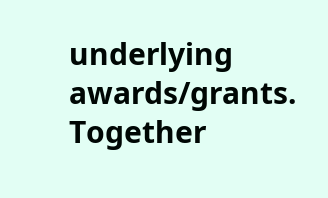underlying awards/grants. Together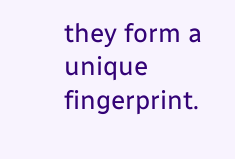they form a unique fingerprint.